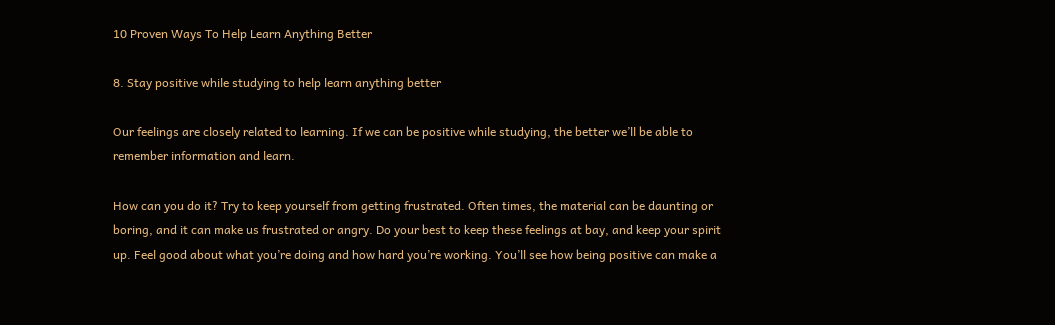10 Proven Ways To Help Learn Anything Better

8. Stay positive while studying to help learn anything better

Our feelings are closely related to learning. If we can be positive while studying, the better we’ll be able to remember information and learn.

How can you do it? Try to keep yourself from getting frustrated. Often times, the material can be daunting or boring, and it can make us frustrated or angry. Do your best to keep these feelings at bay, and keep your spirit up. Feel good about what you’re doing and how hard you’re working. You’ll see how being positive can make a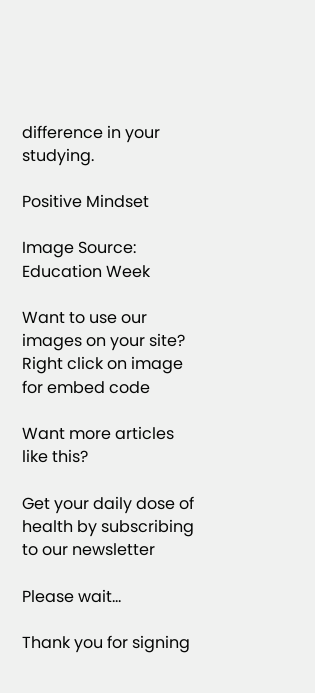difference in your studying.

Positive Mindset

Image Source: Education Week

Want to use our images on your site? Right click on image for embed code

Want more articles like this?

Get your daily dose of health by subscribing to our newsletter

Please wait...

Thank you for signing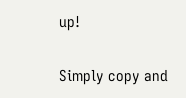up!


Simply copy and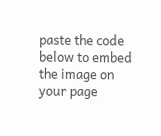paste the code below to embed the image on your page